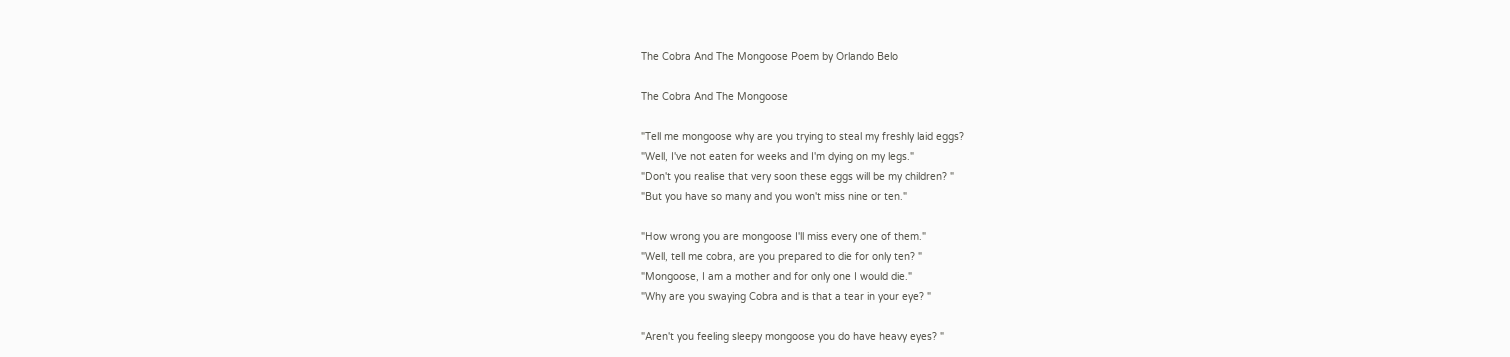The Cobra And The Mongoose Poem by Orlando Belo

The Cobra And The Mongoose

"Tell me mongoose why are you trying to steal my freshly laid eggs?
"Well, I've not eaten for weeks and I'm dying on my legs."
"Don't you realise that very soon these eggs will be my children? "
"But you have so many and you won't miss nine or ten."

"How wrong you are mongoose I'll miss every one of them."
"Well, tell me cobra, are you prepared to die for only ten? "
"Mongoose, I am a mother and for only one I would die."
"Why are you swaying Cobra and is that a tear in your eye? "

"Aren't you feeling sleepy mongoose you do have heavy eyes? "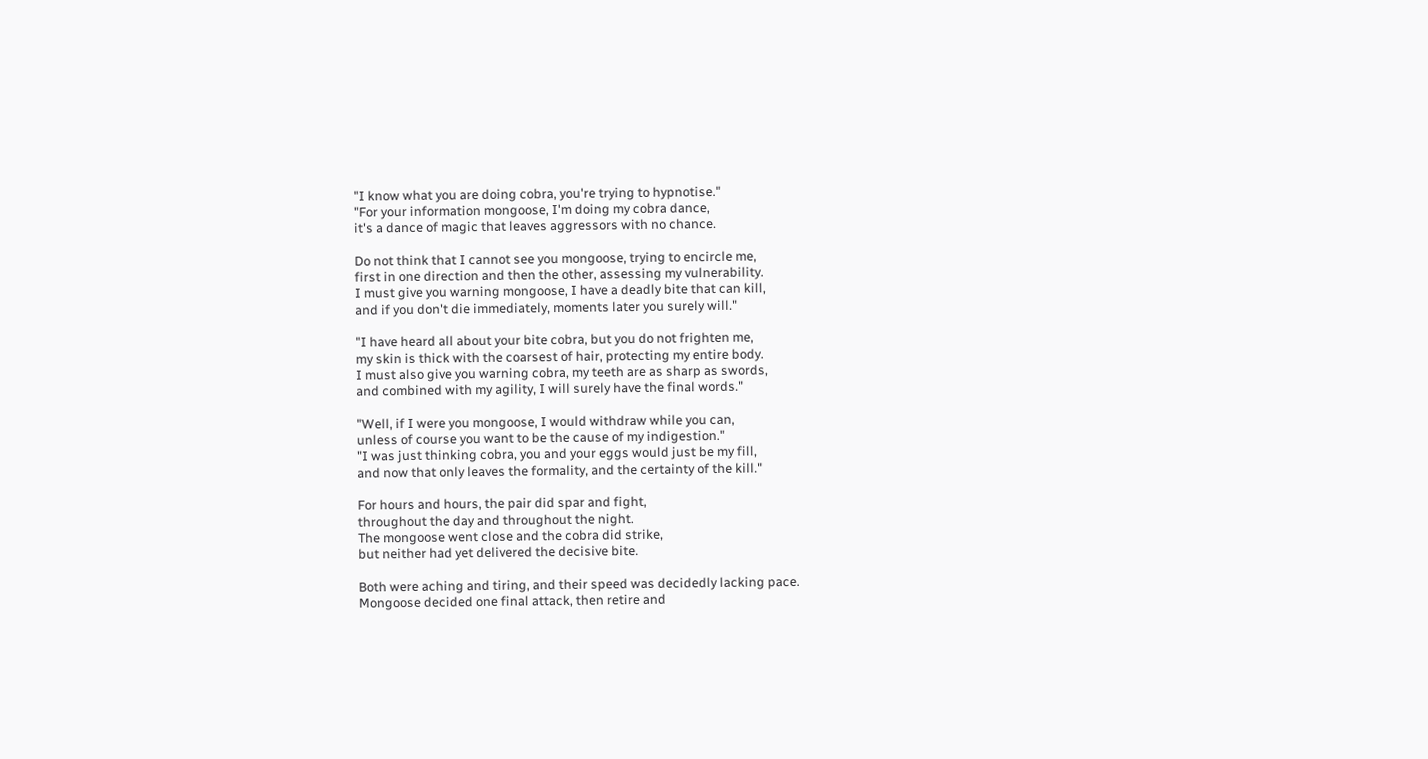"I know what you are doing cobra, you're trying to hypnotise."
"For your information mongoose, I'm doing my cobra dance,
it's a dance of magic that leaves aggressors with no chance.

Do not think that I cannot see you mongoose, trying to encircle me,
first in one direction and then the other, assessing my vulnerability.
I must give you warning mongoose, I have a deadly bite that can kill,
and if you don't die immediately, moments later you surely will."

"I have heard all about your bite cobra, but you do not frighten me,
my skin is thick with the coarsest of hair, protecting my entire body.
I must also give you warning cobra, my teeth are as sharp as swords,
and combined with my agility, I will surely have the final words."

"Well, if I were you mongoose, I would withdraw while you can,
unless of course you want to be the cause of my indigestion."
"I was just thinking cobra, you and your eggs would just be my fill,
and now that only leaves the formality, and the certainty of the kill."

For hours and hours, the pair did spar and fight,
throughout the day and throughout the night.
The mongoose went close and the cobra did strike,
but neither had yet delivered the decisive bite.

Both were aching and tiring, and their speed was decidedly lacking pace.
Mongoose decided one final attack, then retire and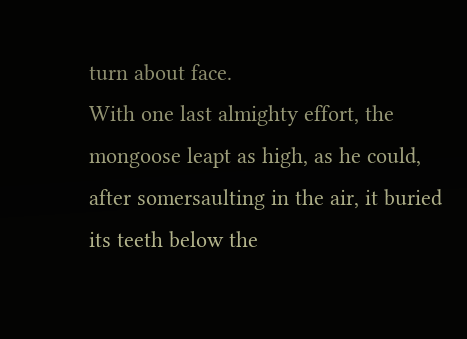turn about face.
With one last almighty effort, the mongoose leapt as high, as he could,
after somersaulting in the air, it buried its teeth below the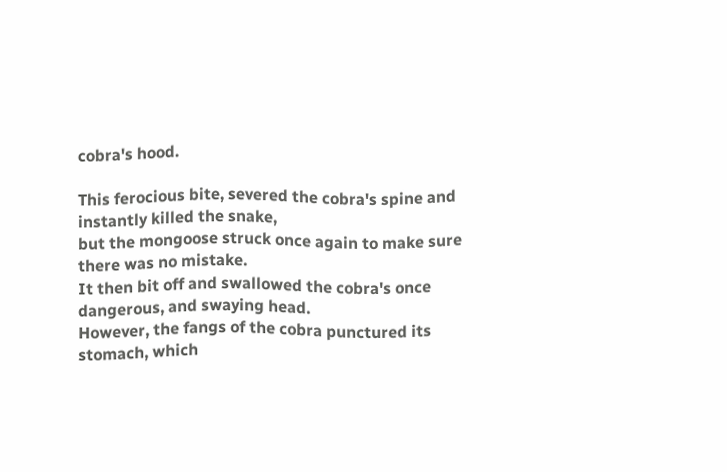cobra's hood.

This ferocious bite, severed the cobra's spine and instantly killed the snake,
but the mongoose struck once again to make sure there was no mistake.
It then bit off and swallowed the cobra's once dangerous, and swaying head.
However, the fangs of the cobra punctured its stomach, which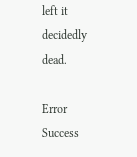left it decidedly dead.

Error Success